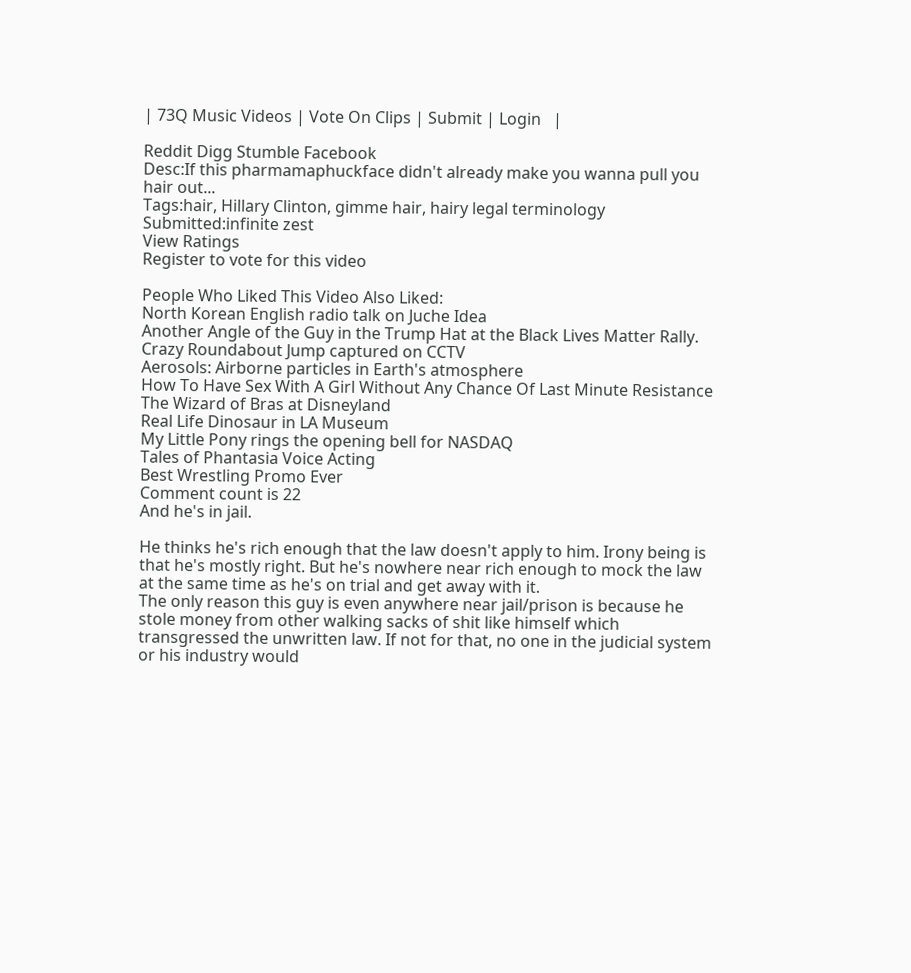| 73Q Music Videos | Vote On Clips | Submit | Login   |

Reddit Digg Stumble Facebook
Desc:If this pharmamaphuckface didn't already make you wanna pull you hair out...
Tags:hair, Hillary Clinton, gimme hair, hairy legal terminology
Submitted:infinite zest
View Ratings
Register to vote for this video

People Who Liked This Video Also Liked:
North Korean English radio talk on Juche Idea
Another Angle of the Guy in the Trump Hat at the Black Lives Matter Rally.
Crazy Roundabout Jump captured on CCTV
Aerosols: Airborne particles in Earth's atmosphere
How To Have Sex With A Girl Without Any Chance Of Last Minute Resistance
The Wizard of Bras at Disneyland
Real Life Dinosaur in LA Museum
My Little Pony rings the opening bell for NASDAQ
Tales of Phantasia Voice Acting
Best Wrestling Promo Ever
Comment count is 22
And he's in jail.

He thinks he's rich enough that the law doesn't apply to him. Irony being is that he's mostly right. But he's nowhere near rich enough to mock the law at the same time as he's on trial and get away with it.
The only reason this guy is even anywhere near jail/prison is because he stole money from other walking sacks of shit like himself which transgressed the unwritten law. If not for that, no one in the judicial system or his industry would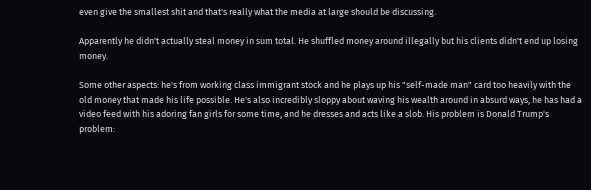even give the smallest shit and that's really what the media at large should be discussing.

Apparently he didn't actually steal money in sum total. He shuffled money around illegally but his clients didn't end up losing money.

Some other aspects: he's from working class immigrant stock and he plays up his "self-made man" card too heavily with the old money that made his life possible. He's also incredibly sloppy about waving his wealth around in absurd ways, he has had a video feed with his adoring fan girls for some time, and he dresses and acts like a slob. His problem is Donald Trump's problem: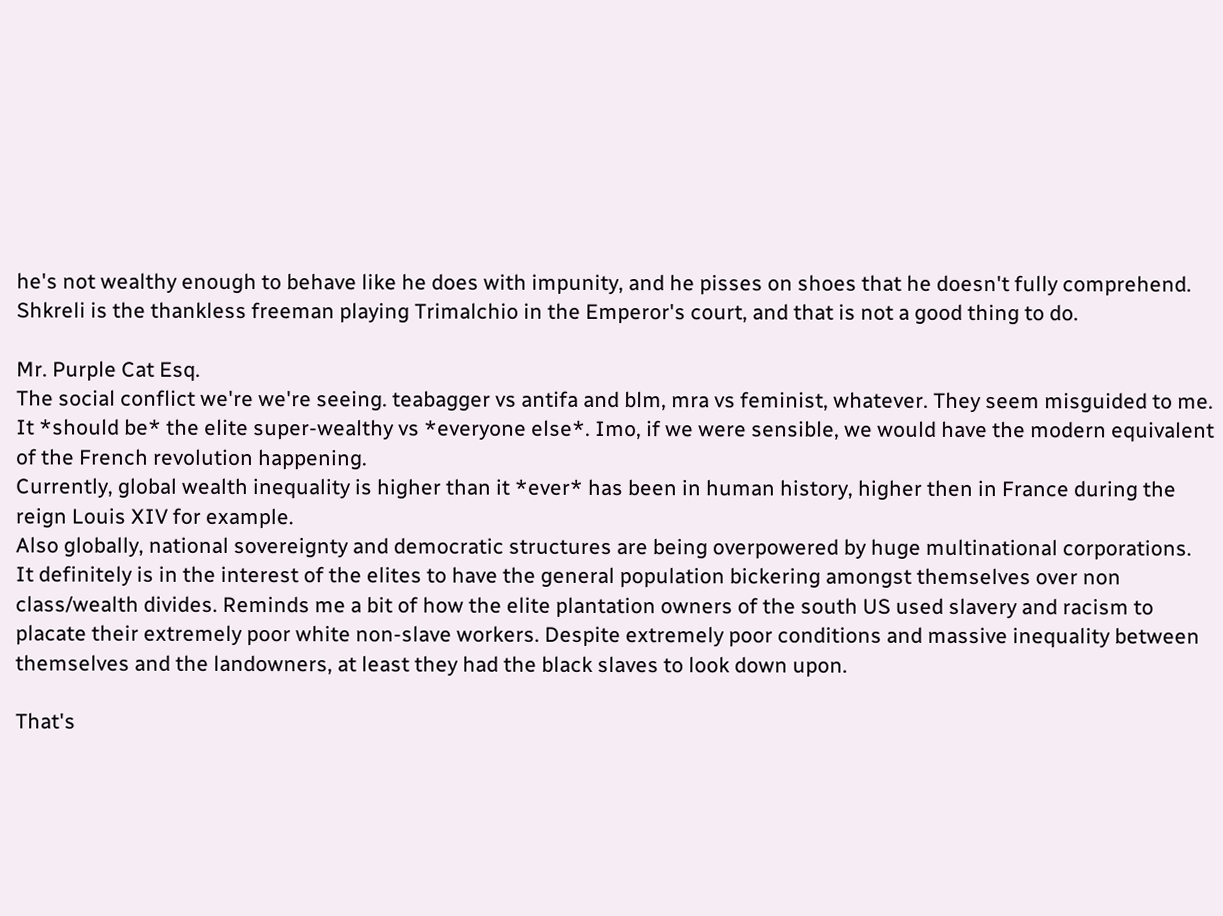he's not wealthy enough to behave like he does with impunity, and he pisses on shoes that he doesn't fully comprehend. Shkreli is the thankless freeman playing Trimalchio in the Emperor's court, and that is not a good thing to do.

Mr. Purple Cat Esq.
The social conflict we're we're seeing. teabagger vs antifa and blm, mra vs feminist, whatever. They seem misguided to me.
It *should be* the elite super-wealthy vs *everyone else*. Imo, if we were sensible, we would have the modern equivalent of the French revolution happening.
Currently, global wealth inequality is higher than it *ever* has been in human history, higher then in France during the reign Louis XIV for example.
Also globally, national sovereignty and democratic structures are being overpowered by huge multinational corporations.
It definitely is in the interest of the elites to have the general population bickering amongst themselves over non class/wealth divides. Reminds me a bit of how the elite plantation owners of the south US used slavery and racism to placate their extremely poor white non-slave workers. Despite extremely poor conditions and massive inequality between themselves and the landowners, at least they had the black slaves to look down upon.

That's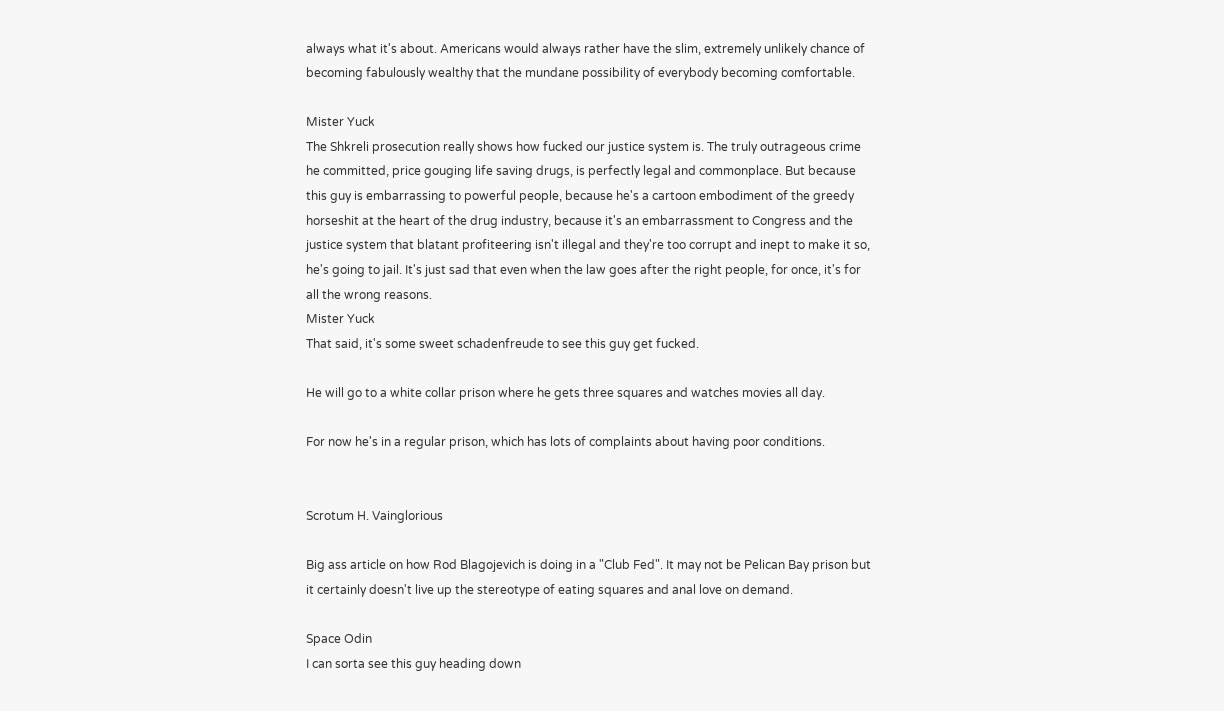always what it's about. Americans would always rather have the slim, extremely unlikely chance of becoming fabulously wealthy that the mundane possibility of everybody becoming comfortable.

Mister Yuck
The Shkreli prosecution really shows how fucked our justice system is. The truly outrageous crime he committed, price gouging life saving drugs, is perfectly legal and commonplace. But because this guy is embarrassing to powerful people, because he's a cartoon embodiment of the greedy horseshit at the heart of the drug industry, because it's an embarrassment to Congress and the justice system that blatant profiteering isn't illegal and they're too corrupt and inept to make it so, he's going to jail. It's just sad that even when the law goes after the right people, for once, it's for all the wrong reasons.
Mister Yuck
That said, it's some sweet schadenfreude to see this guy get fucked.

He will go to a white collar prison where he gets three squares and watches movies all day.

For now he's in a regular prison, which has lots of complaints about having poor conditions.


Scrotum H. Vainglorious

Big ass article on how Rod Blagojevich is doing in a "Club Fed". It may not be Pelican Bay prison but it certainly doesn't live up the stereotype of eating squares and anal love on demand.

Space Odin
I can sorta see this guy heading down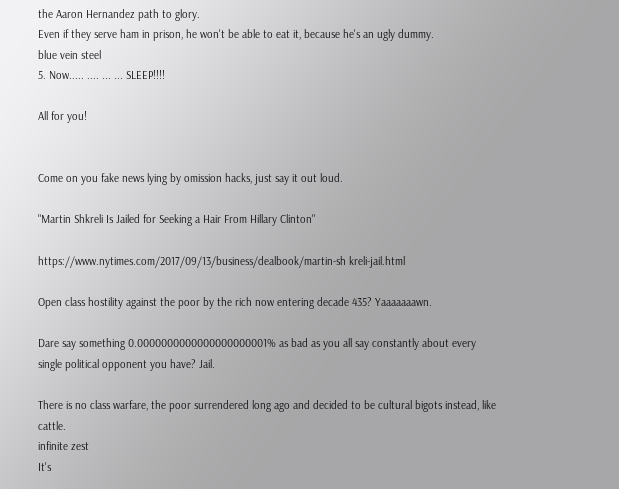the Aaron Hernandez path to glory.
Even if they serve ham in prison, he won't be able to eat it, because he's an ugly dummy.
blue vein steel
5. Now..... .... ... ... SLEEP!!!!

All for you!


Come on you fake news lying by omission hacks, just say it out loud.

"Martin Shkreli Is Jailed for Seeking a Hair From Hillary Clinton"

https://www.nytimes.com/2017/09/13/business/dealbook/martin-sh kreli-jail.html

Open class hostility against the poor by the rich now entering decade 435? Yaaaaaaawn.

Dare say something 0.0000000000000000000001% as bad as you all say constantly about every single political opponent you have? Jail.

There is no class warfare, the poor surrendered long ago and decided to be cultural bigots instead, like cattle.
infinite zest
It's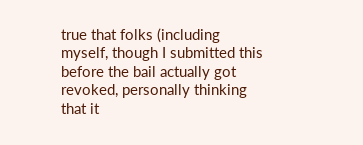true that folks (including myself, though I submitted this before the bail actually got revoked, personally thinking that it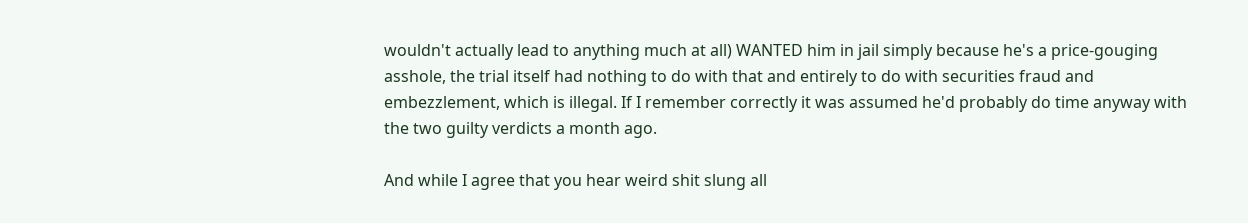wouldn't actually lead to anything much at all) WANTED him in jail simply because he's a price-gouging asshole, the trial itself had nothing to do with that and entirely to do with securities fraud and embezzlement, which is illegal. If I remember correctly it was assumed he'd probably do time anyway with the two guilty verdicts a month ago.

And while I agree that you hear weird shit slung all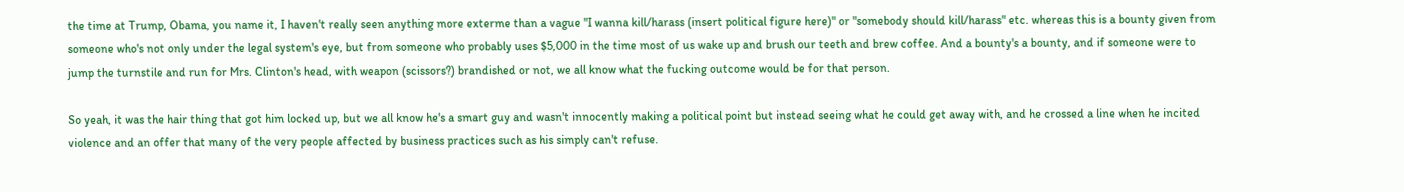the time at Trump, Obama, you name it, I haven't really seen anything more exterme than a vague "I wanna kill/harass (insert political figure here)" or "somebody should kill/harass" etc. whereas this is a bounty given from someone who's not only under the legal system's eye, but from someone who probably uses $5,000 in the time most of us wake up and brush our teeth and brew coffee. And a bounty's a bounty, and if someone were to jump the turnstile and run for Mrs. Clinton's head, with weapon (scissors?) brandished or not, we all know what the fucking outcome would be for that person.

So yeah, it was the hair thing that got him locked up, but we all know he's a smart guy and wasn't innocently making a political point but instead seeing what he could get away with, and he crossed a line when he incited violence and an offer that many of the very people affected by business practices such as his simply can't refuse.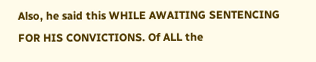Also, he said this WHILE AWAITING SENTENCING FOR HIS CONVICTIONS. Of ALL the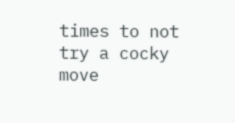times to not try a cocky move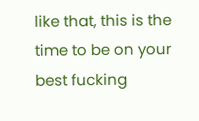like that, this is the time to be on your best fucking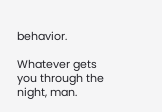behavior.

Whatever gets you through the night, man.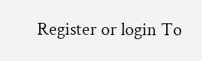Register or login To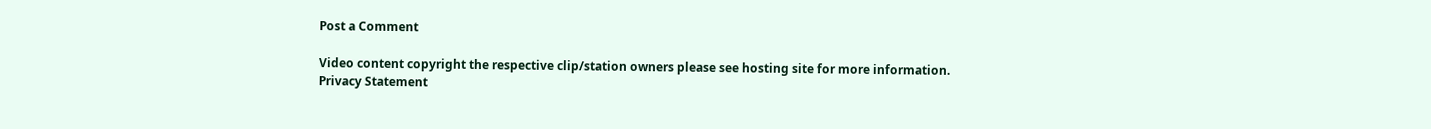Post a Comment

Video content copyright the respective clip/station owners please see hosting site for more information.
Privacy Statement